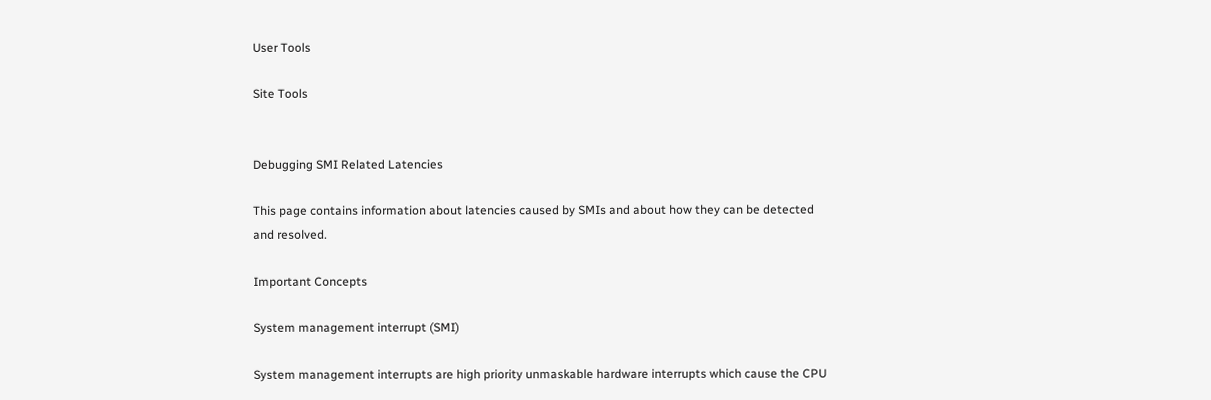User Tools

Site Tools


Debugging SMI Related Latencies

This page contains information about latencies caused by SMIs and about how they can be detected and resolved.

Important Concepts

System management interrupt (SMI)

System management interrupts are high priority unmaskable hardware interrupts which cause the CPU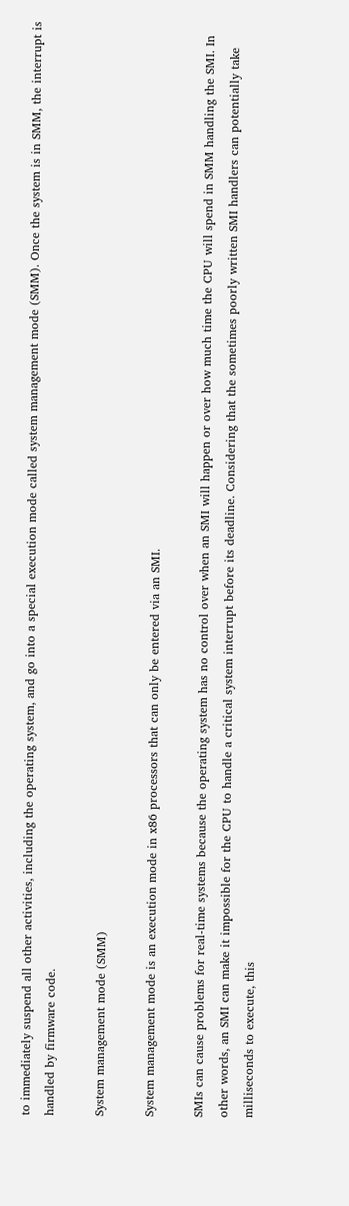to immediately suspend all other activities, including the operating system, and go into a special execution mode called system management mode (SMM). Once the system is in SMM, the interrupt is handled by firmware code.

System management mode (SMM)

System management mode is an execution mode in x86 processors that can only be entered via an SMI.

SMIs can cause problems for real-time systems because the operating system has no control over when an SMI will happen or over how much time the CPU will spend in SMM handling the SMI. In other words, an SMI can make it impossible for the CPU to handle a critical system interrupt before its deadline. Considering that the sometimes poorly written SMI handlers can potentially take milliseconds to execute, this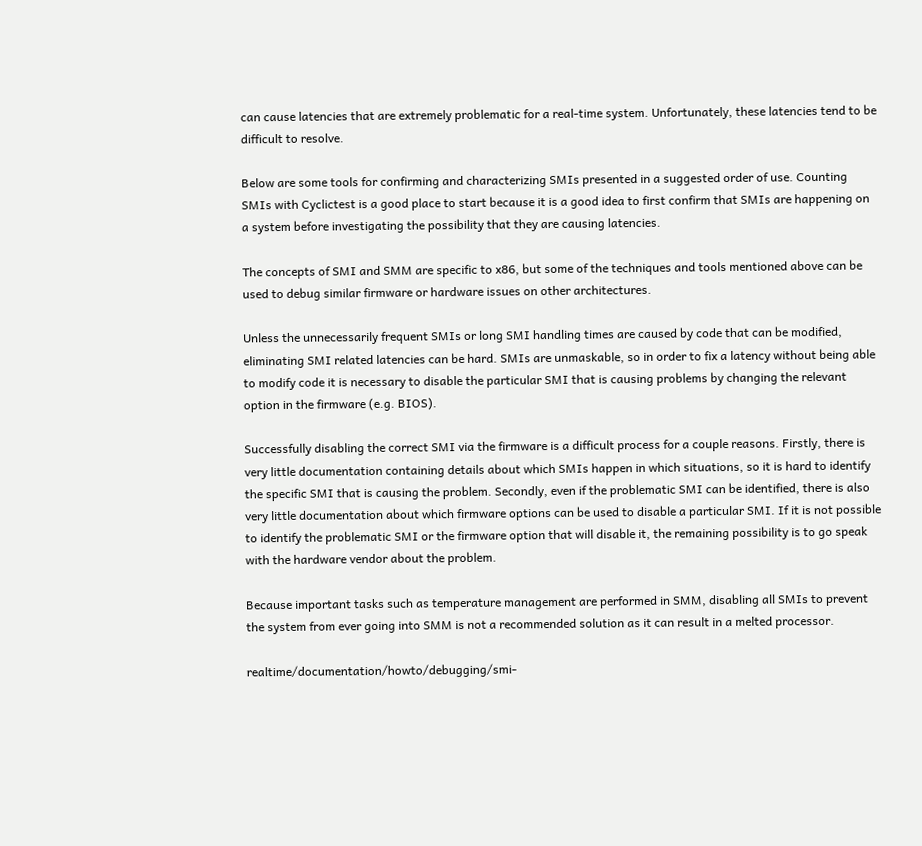can cause latencies that are extremely problematic for a real-time system. Unfortunately, these latencies tend to be difficult to resolve.

Below are some tools for confirming and characterizing SMIs presented in a suggested order of use. Counting SMIs with Cyclictest is a good place to start because it is a good idea to first confirm that SMIs are happening on a system before investigating the possibility that they are causing latencies.

The concepts of SMI and SMM are specific to x86, but some of the techniques and tools mentioned above can be used to debug similar firmware or hardware issues on other architectures.

Unless the unnecessarily frequent SMIs or long SMI handling times are caused by code that can be modified, eliminating SMI related latencies can be hard. SMIs are unmaskable, so in order to fix a latency without being able to modify code it is necessary to disable the particular SMI that is causing problems by changing the relevant option in the firmware (e.g. BIOS).

Successfully disabling the correct SMI via the firmware is a difficult process for a couple reasons. Firstly, there is very little documentation containing details about which SMIs happen in which situations, so it is hard to identify the specific SMI that is causing the problem. Secondly, even if the problematic SMI can be identified, there is also very little documentation about which firmware options can be used to disable a particular SMI. If it is not possible to identify the problematic SMI or the firmware option that will disable it, the remaining possibility is to go speak with the hardware vendor about the problem.

Because important tasks such as temperature management are performed in SMM, disabling all SMIs to prevent the system from ever going into SMM is not a recommended solution as it can result in a melted processor.

realtime/documentation/howto/debugging/smi-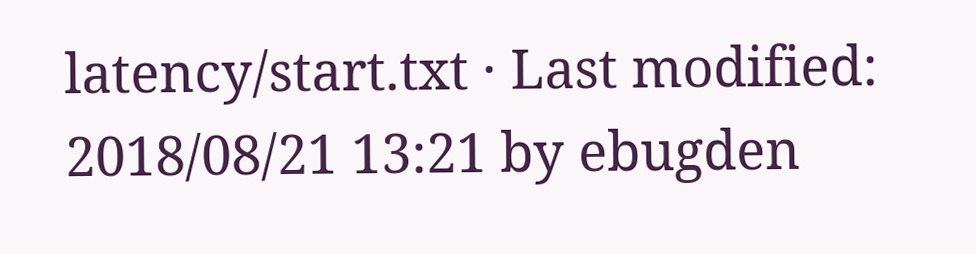latency/start.txt · Last modified: 2018/08/21 13:21 by ebugden